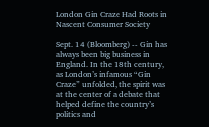London Gin Craze Had Roots in Nascent Consumer Society

Sept. 14 (Bloomberg) -- Gin has always been big business in England. In the 18th century, as London’s infamous “Gin Craze” unfolded, the spirit was at the center of a debate that helped define the country’s politics and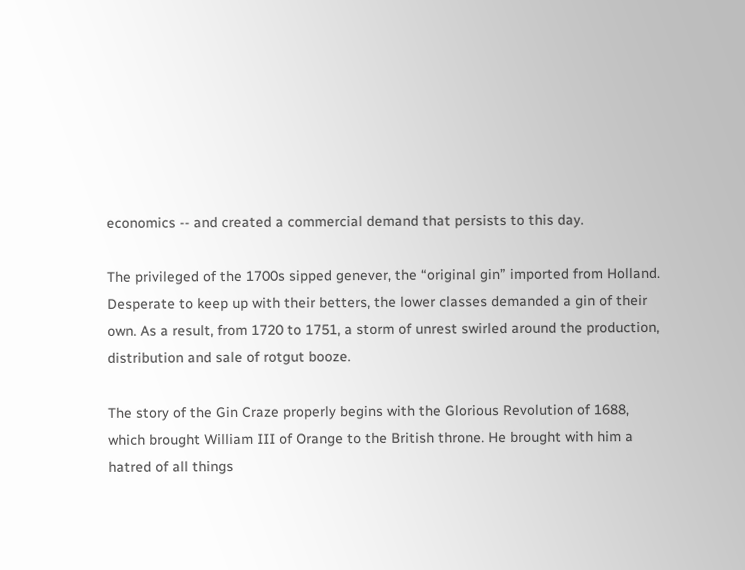economics -- and created a commercial demand that persists to this day.

The privileged of the 1700s sipped genever, the “original gin” imported from Holland. Desperate to keep up with their betters, the lower classes demanded a gin of their own. As a result, from 1720 to 1751, a storm of unrest swirled around the production, distribution and sale of rotgut booze.

The story of the Gin Craze properly begins with the Glorious Revolution of 1688, which brought William III of Orange to the British throne. He brought with him a hatred of all things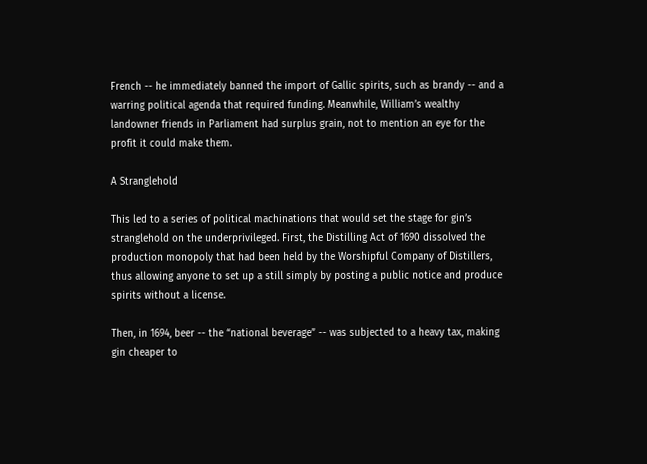French -- he immediately banned the import of Gallic spirits, such as brandy -- and a warring political agenda that required funding. Meanwhile, William’s wealthy landowner friends in Parliament had surplus grain, not to mention an eye for the profit it could make them.

A Stranglehold

This led to a series of political machinations that would set the stage for gin’s stranglehold on the underprivileged. First, the Distilling Act of 1690 dissolved the production monopoly that had been held by the Worshipful Company of Distillers, thus allowing anyone to set up a still simply by posting a public notice and produce spirits without a license.

Then, in 1694, beer -- the “national beverage” -- was subjected to a heavy tax, making gin cheaper to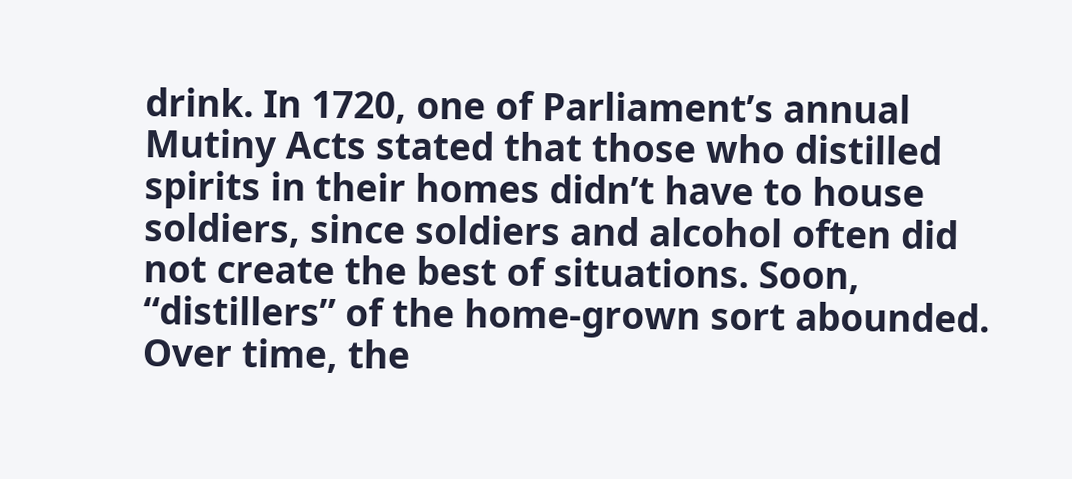drink. In 1720, one of Parliament’s annual Mutiny Acts stated that those who distilled spirits in their homes didn’t have to house soldiers, since soldiers and alcohol often did not create the best of situations. Soon, “distillers” of the home-grown sort abounded. Over time, the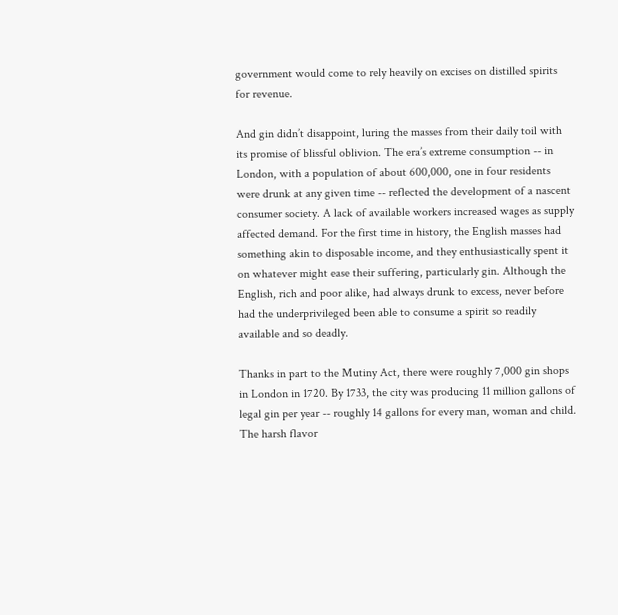government would come to rely heavily on excises on distilled spirits for revenue.

And gin didn’t disappoint, luring the masses from their daily toil with its promise of blissful oblivion. The era’s extreme consumption -- in London, with a population of about 600,000, one in four residents were drunk at any given time -- reflected the development of a nascent consumer society. A lack of available workers increased wages as supply affected demand. For the first time in history, the English masses had something akin to disposable income, and they enthusiastically spent it on whatever might ease their suffering, particularly gin. Although the English, rich and poor alike, had always drunk to excess, never before had the underprivileged been able to consume a spirit so readily available and so deadly.

Thanks in part to the Mutiny Act, there were roughly 7,000 gin shops in London in 1720. By 1733, the city was producing 11 million gallons of legal gin per year -- roughly 14 gallons for every man, woman and child. The harsh flavor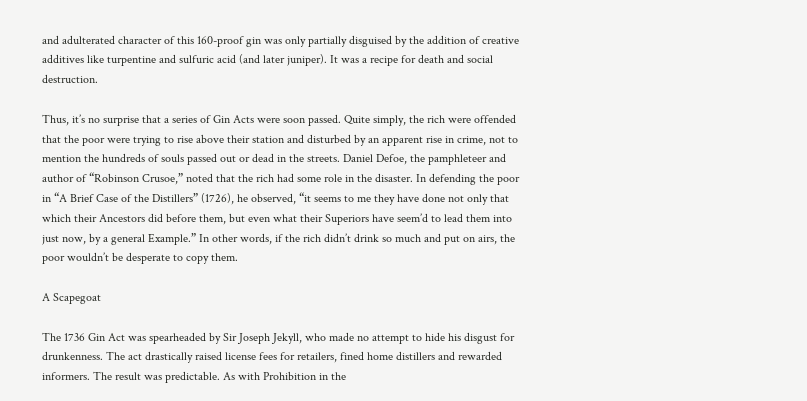and adulterated character of this 160-proof gin was only partially disguised by the addition of creative additives like turpentine and sulfuric acid (and later juniper). It was a recipe for death and social destruction.

Thus, it’s no surprise that a series of Gin Acts were soon passed. Quite simply, the rich were offended that the poor were trying to rise above their station and disturbed by an apparent rise in crime, not to mention the hundreds of souls passed out or dead in the streets. Daniel Defoe, the pamphleteer and author of “Robinson Crusoe,” noted that the rich had some role in the disaster. In defending the poor in “A Brief Case of the Distillers” (1726), he observed, “it seems to me they have done not only that which their Ancestors did before them, but even what their Superiors have seem’d to lead them into just now, by a general Example.” In other words, if the rich didn’t drink so much and put on airs, the poor wouldn’t be desperate to copy them.

A Scapegoat

The 1736 Gin Act was spearheaded by Sir Joseph Jekyll, who made no attempt to hide his disgust for drunkenness. The act drastically raised license fees for retailers, fined home distillers and rewarded informers. The result was predictable. As with Prohibition in the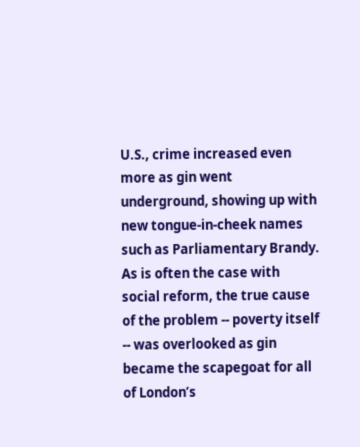U.S., crime increased even more as gin went underground, showing up with new tongue-in-cheek names such as Parliamentary Brandy. As is often the case with social reform, the true cause of the problem -- poverty itself -- was overlooked as gin became the scapegoat for all of London’s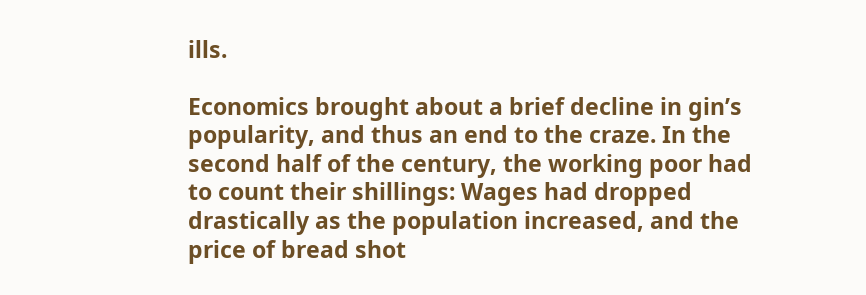ills.

Economics brought about a brief decline in gin’s popularity, and thus an end to the craze. In the second half of the century, the working poor had to count their shillings: Wages had dropped drastically as the population increased, and the price of bread shot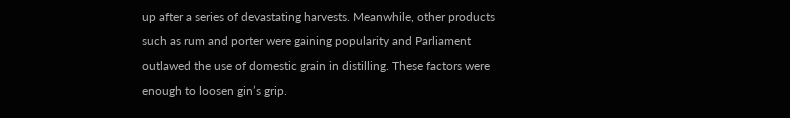up after a series of devastating harvests. Meanwhile, other products such as rum and porter were gaining popularity and Parliament outlawed the use of domestic grain in distilling. These factors were enough to loosen gin’s grip.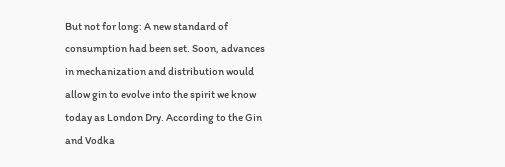But not for long: A new standard of consumption had been set. Soon, advances in mechanization and distribution would allow gin to evolve into the spirit we know today as London Dry. According to the Gin and Vodka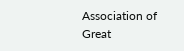Association of Great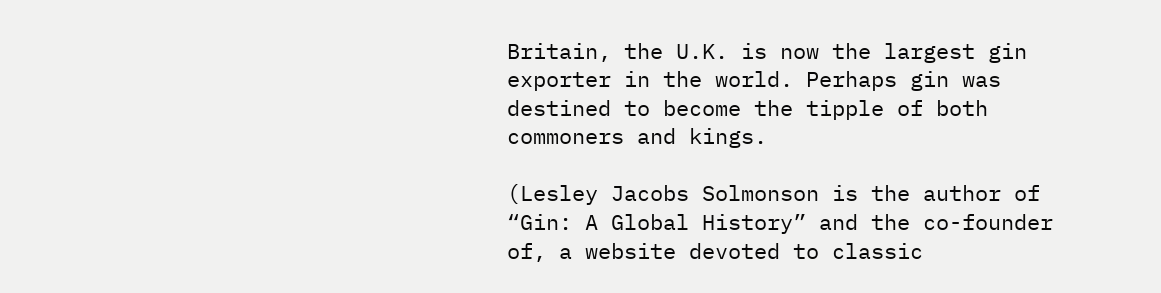Britain, the U.K. is now the largest gin exporter in the world. Perhaps gin was destined to become the tipple of both commoners and kings.

(Lesley Jacobs Solmonson is the author of “Gin: A Global History” and the co-founder of, a website devoted to classic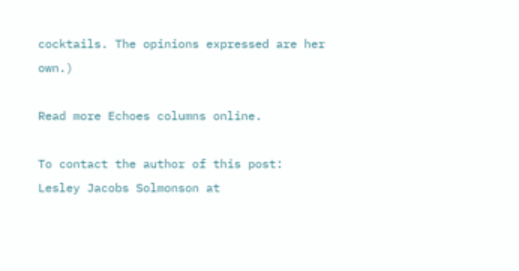cocktails. The opinions expressed are her own.)

Read more Echoes columns online.

To contact the author of this post: Lesley Jacobs Solmonson at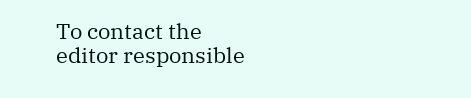To contact the editor responsible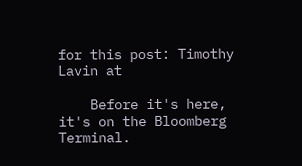for this post: Timothy Lavin at

    Before it's here, it's on the Bloomberg Terminal.